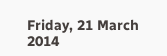Friday, 21 March 2014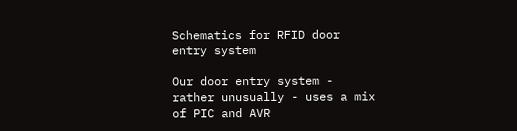Schematics for RFID door entry system

Our door entry system - rather unusually - uses a mix of PIC and AVR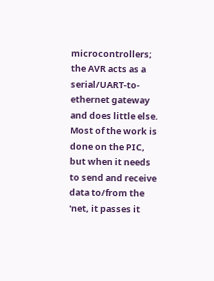microcontrollers; the AVR acts as a serial/UART-to-ethernet gateway and does little else. Most of the work is done on the PIC, but when it needs to send and receive data to/from the 'net, it passes it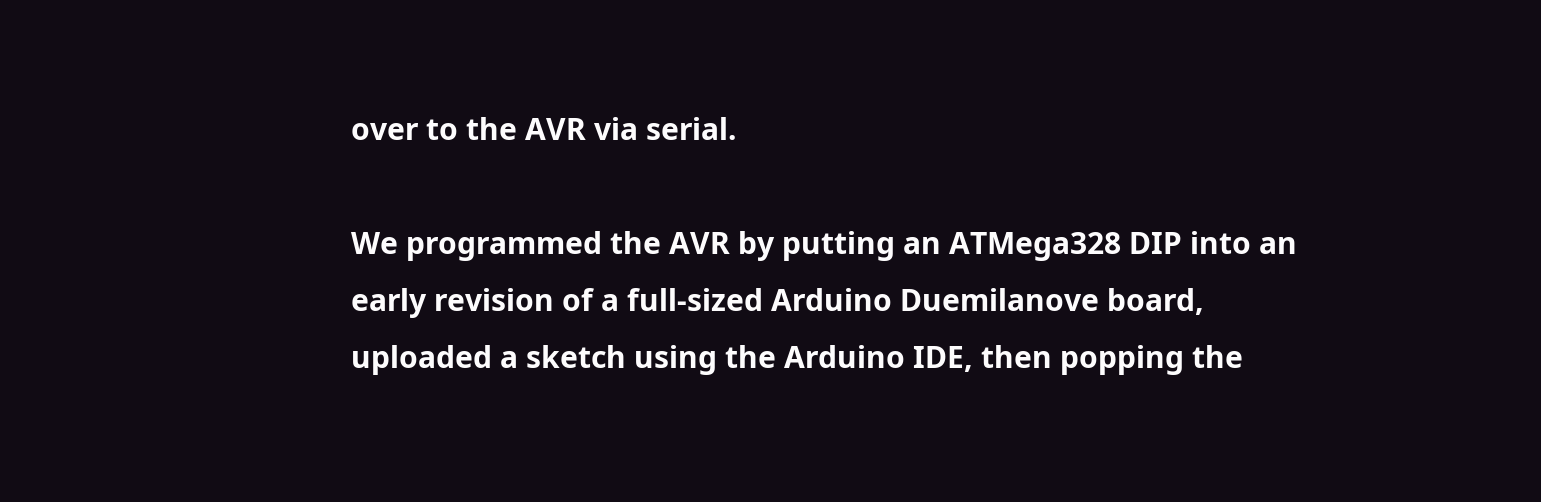over to the AVR via serial.

We programmed the AVR by putting an ATMega328 DIP into an early revision of a full-sized Arduino Duemilanove board, uploaded a sketch using the Arduino IDE, then popping the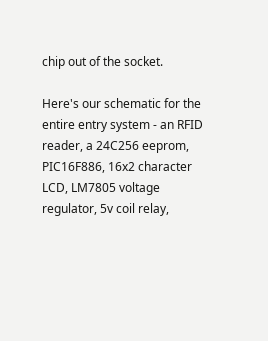chip out of the socket.

Here's our schematic for the entire entry system - an RFID reader, a 24C256 eeprom, PIC16F886, 16x2 character LCD, LM7805 voltage regulator, 5v coil relay,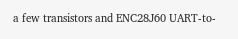a few transistors and ENC28J60 UART-to-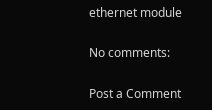ethernet module

No comments:

Post a Comment